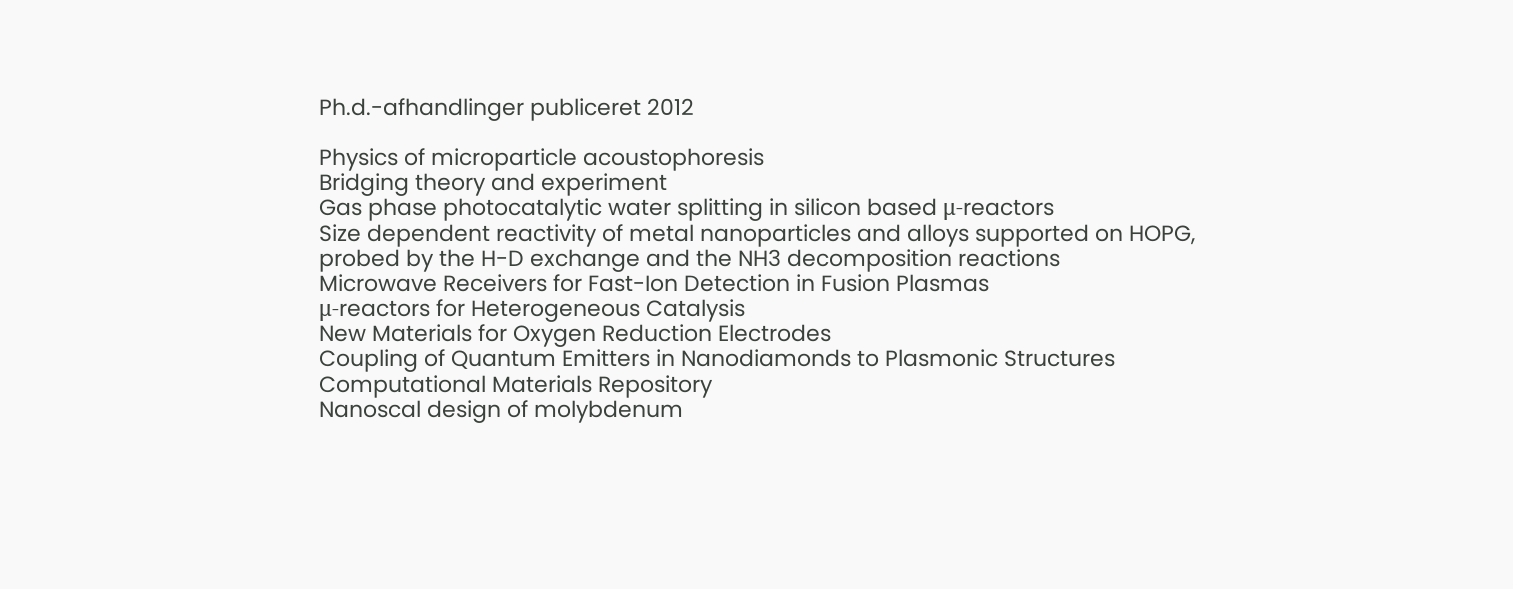Ph.d.-afhandlinger publiceret 2012

Physics of microparticle acoustophoresis
Bridging theory and experiment
Gas phase photocatalytic water splitting in silicon based μ-reactors
Size dependent reactivity of metal nanoparticles and alloys supported on HOPG, probed by the H-D exchange and the NH3 decomposition reactions
Microwave Receivers for Fast-Ion Detection in Fusion Plasmas
μ-reactors for Heterogeneous Catalysis
New Materials for Oxygen Reduction Electrodes
Coupling of Quantum Emitters in Nanodiamonds to Plasmonic Structures
Computational Materials Repository
Nanoscal design of molybdenum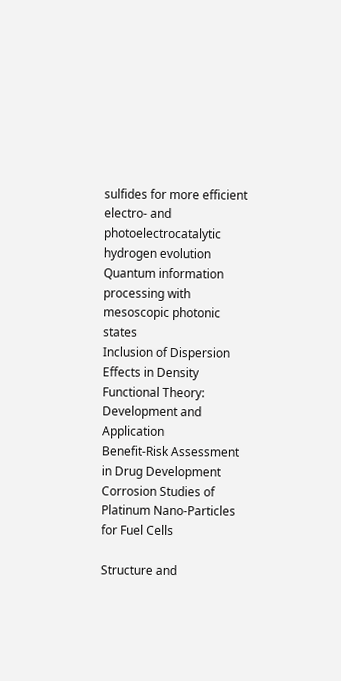sulfides for more efficient electro- and photoelectrocatalytic hydrogen evolution
Quantum information processing with mesoscopic photonic states
Inclusion of Dispersion Effects in Density Functional Theory:
Development and Application
Benefit-Risk Assessment in Drug Development
Corrosion Studies of Platinum Nano-Particles for Fuel Cells

Structure and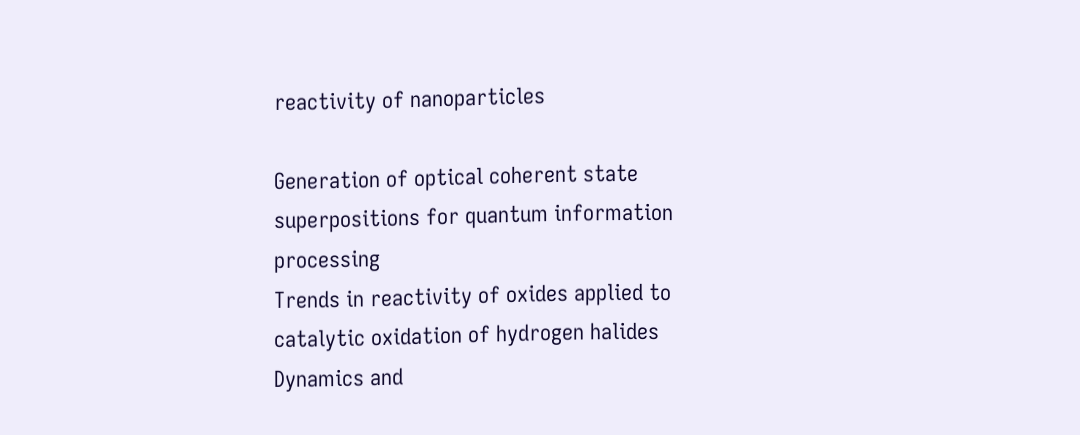reactivity of nanoparticles

Generation of optical coherent state superpositions for quantum information processing
Trends in reactivity of oxides applied to catalytic oxidation of hydrogen halides
Dynamics and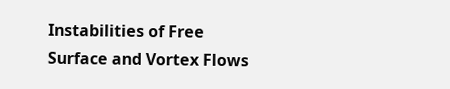Instabilities of Free Surface and Vortex Flows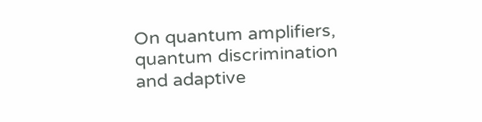On quantum amplifiers, quantum discrimination and adaptive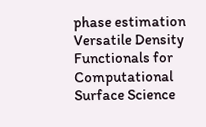phase estimation
Versatile Density Functionals for Computational Surface Science